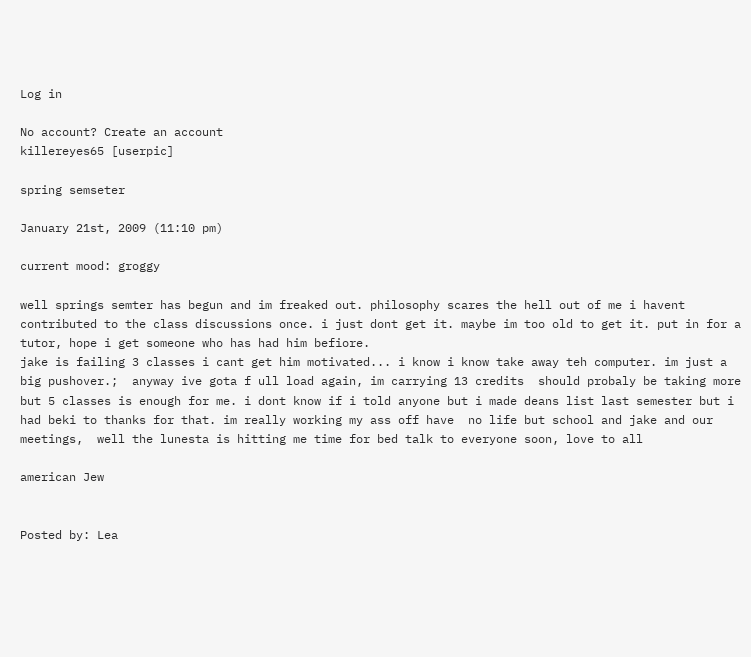Log in

No account? Create an account
killereyes65 [userpic]

spring semseter

January 21st, 2009 (11:10 pm)

current mood: groggy

well springs semter has begun and im freaked out. philosophy scares the hell out of me i havent contributed to the class discussions once. i just dont get it. maybe im too old to get it. put in for a tutor, hope i get someone who has had him befiore.
jake is failing 3 classes i cant get him motivated... i know i know take away teh computer. im just a big pushover.;  anyway ive gota f ull load again, im carrying 13 credits  should probaly be taking more but 5 classes is enough for me. i dont know if i told anyone but i made deans list last semester but i had beki to thanks for that. im really working my ass off have  no life but school and jake and our meetings,  well the lunesta is hitting me time for bed talk to everyone soon, love to all

american Jew


Posted by: Lea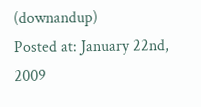(downandup)
Posted at: January 22nd, 2009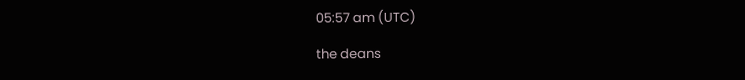05:57 am (UTC)

the deans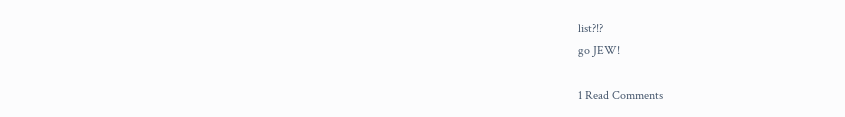list?!?
go JEW!

1 Read Comments